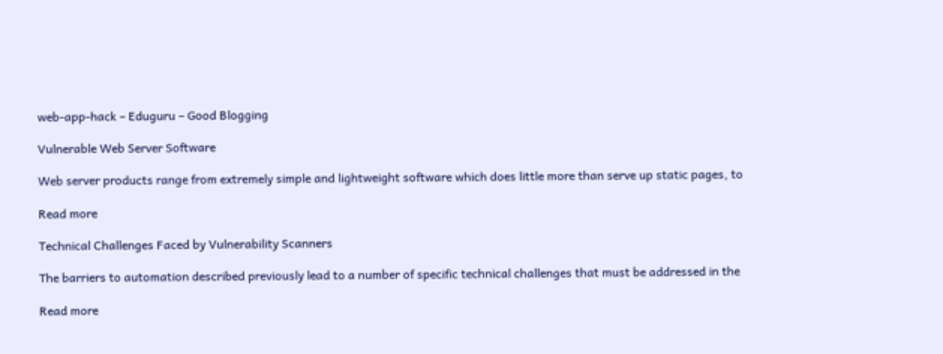web-app-hack – Eduguru – Good Blogging

Vulnerable Web Server Software

Web server products range from extremely simple and lightweight software which does little more than serve up static pages, to

Read more

Technical Challenges Faced by Vulnerability Scanners

The barriers to automation described previously lead to a number of specific technical challenges that must be addressed in the

Read more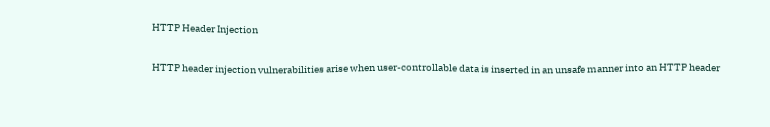HTTP Header Injection

HTTP header injection vulnerabilities arise when user-controllable data is inserted in an unsafe manner into an HTTP header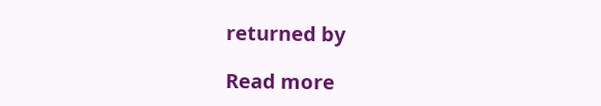returned by

Read more